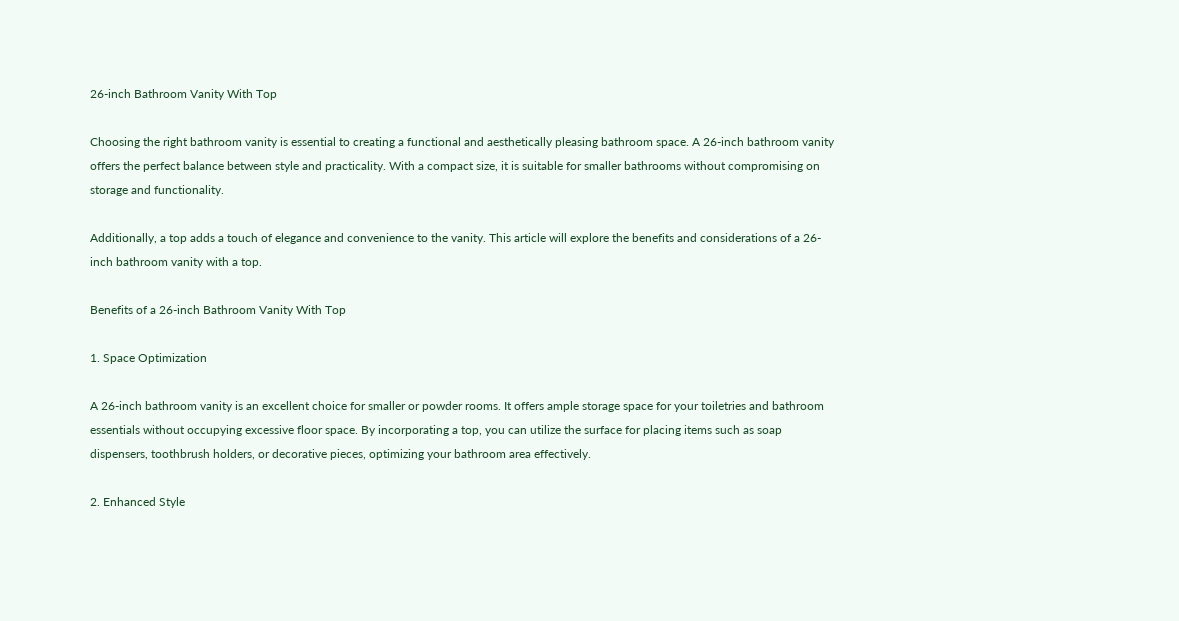26-inch Bathroom Vanity With Top

Choosing the right bathroom vanity is essential to creating a functional and aesthetically pleasing bathroom space. A 26-inch bathroom vanity offers the perfect balance between style and practicality. With a compact size, it is suitable for smaller bathrooms without compromising on storage and functionality.

Additionally, a top adds a touch of elegance and convenience to the vanity. This article will explore the benefits and considerations of a 26-inch bathroom vanity with a top.

Benefits of a 26-inch Bathroom Vanity With Top

1. Space Optimization

A 26-inch bathroom vanity is an excellent choice for smaller or powder rooms. It offers ample storage space for your toiletries and bathroom essentials without occupying excessive floor space. By incorporating a top, you can utilize the surface for placing items such as soap dispensers, toothbrush holders, or decorative pieces, optimizing your bathroom area effectively.

2. Enhanced Style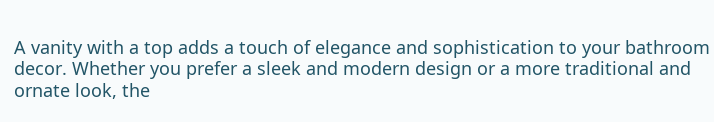A vanity with a top adds a touch of elegance and sophistication to your bathroom decor. Whether you prefer a sleek and modern design or a more traditional and ornate look, the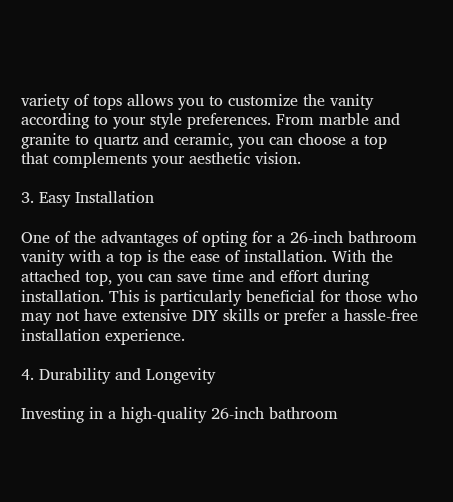variety of tops allows you to customize the vanity according to your style preferences. From marble and granite to quartz and ceramic, you can choose a top that complements your aesthetic vision.

3. Easy Installation

One of the advantages of opting for a 26-inch bathroom vanity with a top is the ease of installation. With the attached top, you can save time and effort during installation. This is particularly beneficial for those who may not have extensive DIY skills or prefer a hassle-free installation experience.

4. Durability and Longevity

Investing in a high-quality 26-inch bathroom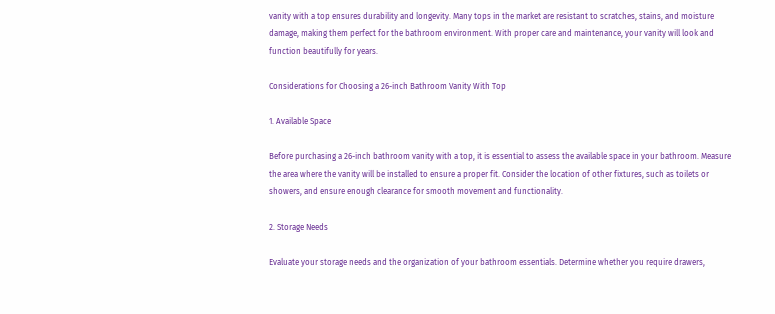vanity with a top ensures durability and longevity. Many tops in the market are resistant to scratches, stains, and moisture damage, making them perfect for the bathroom environment. With proper care and maintenance, your vanity will look and function beautifully for years.

Considerations for Choosing a 26-inch Bathroom Vanity With Top

1. Available Space

Before purchasing a 26-inch bathroom vanity with a top, it is essential to assess the available space in your bathroom. Measure the area where the vanity will be installed to ensure a proper fit. Consider the location of other fixtures, such as toilets or showers, and ensure enough clearance for smooth movement and functionality.

2. Storage Needs

Evaluate your storage needs and the organization of your bathroom essentials. Determine whether you require drawers,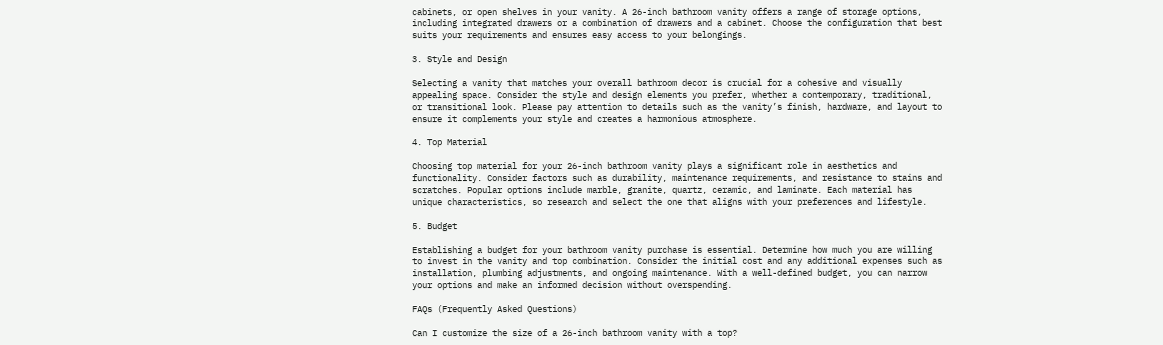cabinets, or open shelves in your vanity. A 26-inch bathroom vanity offers a range of storage options, including integrated drawers or a combination of drawers and a cabinet. Choose the configuration that best suits your requirements and ensures easy access to your belongings.

3. Style and Design

Selecting a vanity that matches your overall bathroom decor is crucial for a cohesive and visually appealing space. Consider the style and design elements you prefer, whether a contemporary, traditional, or transitional look. Please pay attention to details such as the vanity’s finish, hardware, and layout to ensure it complements your style and creates a harmonious atmosphere.

4. Top Material

Choosing top material for your 26-inch bathroom vanity plays a significant role in aesthetics and functionality. Consider factors such as durability, maintenance requirements, and resistance to stains and scratches. Popular options include marble, granite, quartz, ceramic, and laminate. Each material has unique characteristics, so research and select the one that aligns with your preferences and lifestyle.

5. Budget

Establishing a budget for your bathroom vanity purchase is essential. Determine how much you are willing to invest in the vanity and top combination. Consider the initial cost and any additional expenses such as installation, plumbing adjustments, and ongoing maintenance. With a well-defined budget, you can narrow your options and make an informed decision without overspending.

FAQs (Frequently Asked Questions)

Can I customize the size of a 26-inch bathroom vanity with a top?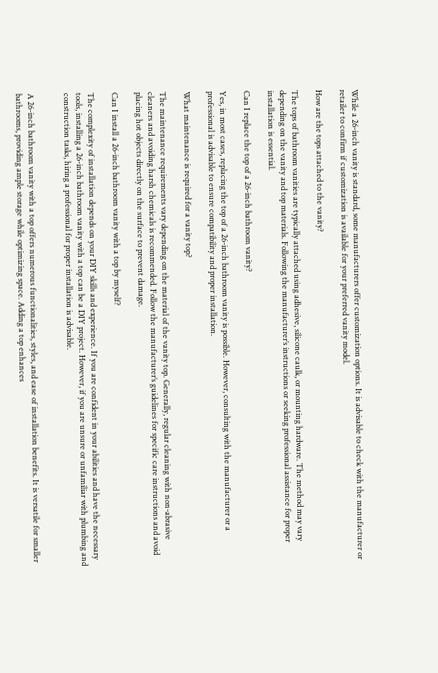While a 26-inch vanity is standard, some manufacturers offer customization options. It is advisable to check with the manufacturer or retailer to confirm if customization is available for your preferred vanity model.

How are the tops attached to the vanity?

The tops of bathroom vanities are typically attached using adhesive, silicone caulk, or mounting hardware. The method may vary depending on the vanity and top materials. Following the manufacturer’s instructions or seeking professional assistance for proper installation is essential.

Can I replace the top of a 26-inch bathroom vanity?

Yes, in most cases, replacing the top of a 26-inch bathroom vanity is possible. However, consulting with the manufacturer or a professional is advisable to ensure compatibility and proper installation.

What maintenance is required for a vanity top?

The maintenance requirements vary depending on the material of the vanity top. Generally, regular cleaning with non-abrasive cleaners and avoiding harsh chemicals is recommended. Follow the manufacturer’s guidelines for specific care instructions and avoid placing hot objects directly on the surface to prevent damage.

Can I install a 26-inch bathroom vanity with a top by myself?

The complexity of installation depends on your DIY skills and experience. If you are confident in your abilities and have the necessary tools, installing a 26-inch bathroom vanity with a top can be a DIY project. However, if you are unsure or unfamiliar with plumbing and construction tasks, hiring a professional for proper installation is advisable.


A 26-inch bathroom vanity with a top offers numerous functionalities, styles, and ease of installation benefits. It is versatile for smaller bathrooms, providing ample storage while optimizing space. Adding a top enhances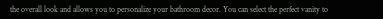the overall look and allows you to personalize your bathroom decor. You can select the perfect vanity to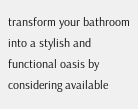transform your bathroom into a stylish and functional oasis by considering available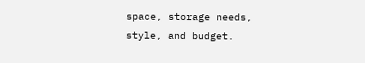space, storage needs, style, and budget.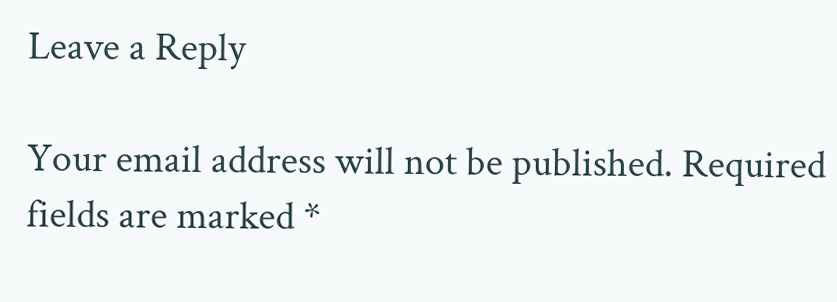Leave a Reply

Your email address will not be published. Required fields are marked *